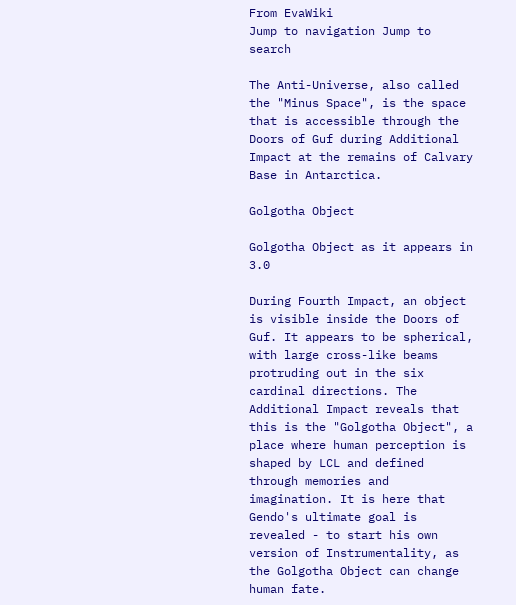From EvaWiki
Jump to navigation Jump to search

The Anti-Universe, also called the "Minus Space", is the space that is accessible through the Doors of Guf during Additional Impact at the remains of Calvary Base in Antarctica.

Golgotha Object

Golgotha Object as it appears in 3.0

During Fourth Impact, an object is visible inside the Doors of Guf. It appears to be spherical, with large cross-like beams protruding out in the six cardinal directions. The Additional Impact reveals that this is the "Golgotha Object", a place where human perception is shaped by LCL and defined through memories and imagination. It is here that Gendo's ultimate goal is revealed - to start his own version of Instrumentality, as the Golgotha Object can change human fate.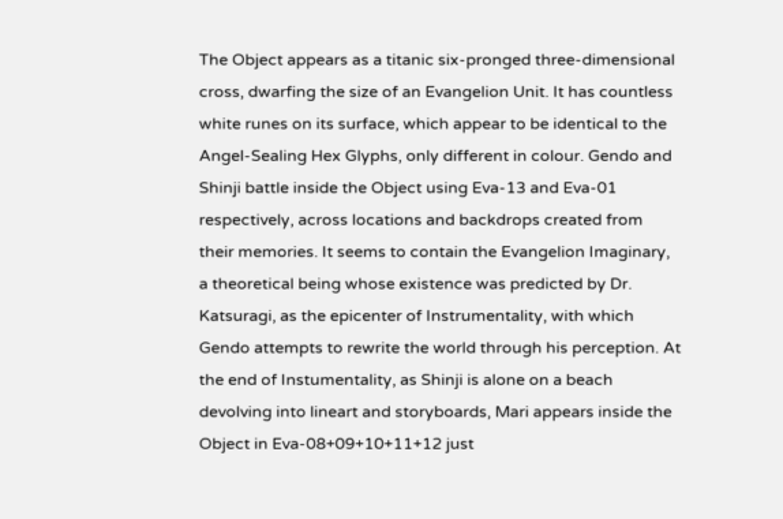The Object appears as a titanic six-pronged three-dimensional cross, dwarfing the size of an Evangelion Unit. It has countless white runes on its surface, which appear to be identical to the Angel-Sealing Hex Glyphs, only different in colour. Gendo and Shinji battle inside the Object using Eva-13 and Eva-01 respectively, across locations and backdrops created from their memories. It seems to contain the Evangelion Imaginary, a theoretical being whose existence was predicted by Dr. Katsuragi, as the epicenter of Instrumentality, with which Gendo attempts to rewrite the world through his perception. At the end of Instumentality, as Shinji is alone on a beach devolving into lineart and storyboards, Mari appears inside the Object in Eva-08+09+10+11+12 just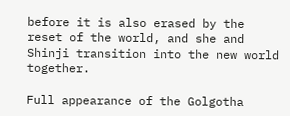before it is also erased by the reset of the world, and she and Shinji transition into the new world together.

Full appearance of the Golgotha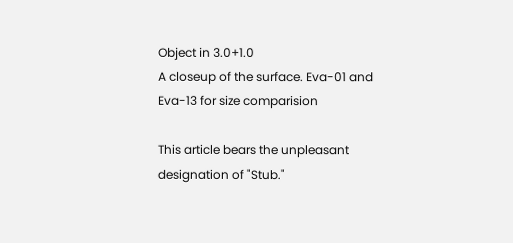Object in 3.0+1.0
A closeup of the surface. Eva-01 and Eva-13 for size comparision

This article bears the unpleasant designation of "Stub."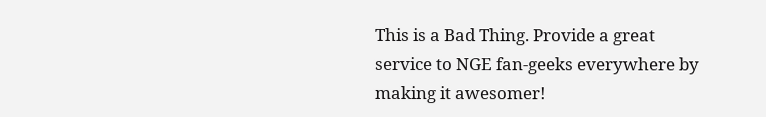This is a Bad Thing. Provide a great service to NGE fan-geeks everywhere by making it awesomer!